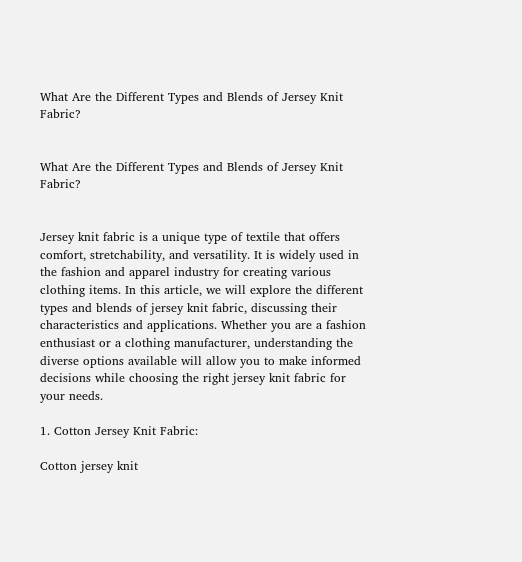What Are the Different Types and Blends of Jersey Knit Fabric?


What Are the Different Types and Blends of Jersey Knit Fabric?


Jersey knit fabric is a unique type of textile that offers comfort, stretchability, and versatility. It is widely used in the fashion and apparel industry for creating various clothing items. In this article, we will explore the different types and blends of jersey knit fabric, discussing their characteristics and applications. Whether you are a fashion enthusiast or a clothing manufacturer, understanding the diverse options available will allow you to make informed decisions while choosing the right jersey knit fabric for your needs.

1. Cotton Jersey Knit Fabric:

Cotton jersey knit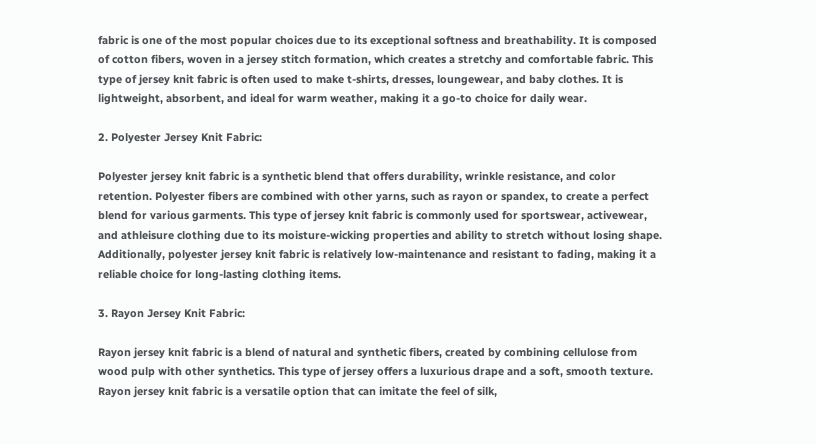fabric is one of the most popular choices due to its exceptional softness and breathability. It is composed of cotton fibers, woven in a jersey stitch formation, which creates a stretchy and comfortable fabric. This type of jersey knit fabric is often used to make t-shirts, dresses, loungewear, and baby clothes. It is lightweight, absorbent, and ideal for warm weather, making it a go-to choice for daily wear.

2. Polyester Jersey Knit Fabric:

Polyester jersey knit fabric is a synthetic blend that offers durability, wrinkle resistance, and color retention. Polyester fibers are combined with other yarns, such as rayon or spandex, to create a perfect blend for various garments. This type of jersey knit fabric is commonly used for sportswear, activewear, and athleisure clothing due to its moisture-wicking properties and ability to stretch without losing shape. Additionally, polyester jersey knit fabric is relatively low-maintenance and resistant to fading, making it a reliable choice for long-lasting clothing items.

3. Rayon Jersey Knit Fabric:

Rayon jersey knit fabric is a blend of natural and synthetic fibers, created by combining cellulose from wood pulp with other synthetics. This type of jersey offers a luxurious drape and a soft, smooth texture. Rayon jersey knit fabric is a versatile option that can imitate the feel of silk,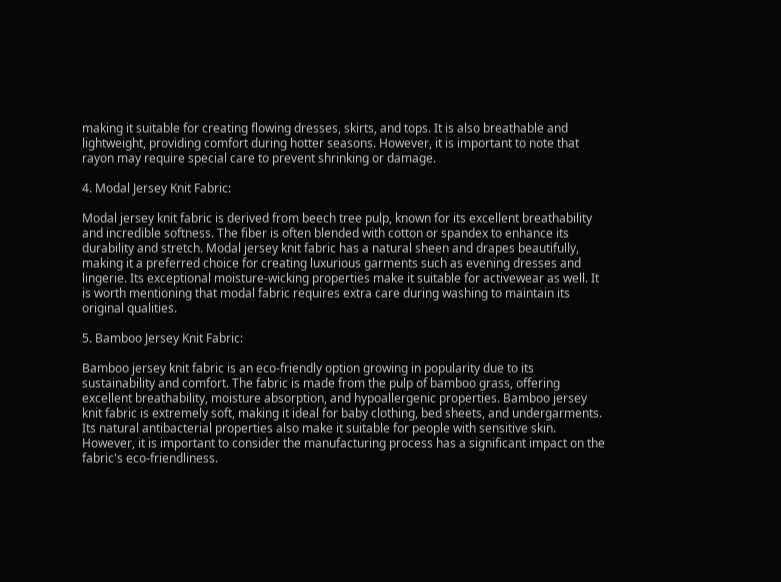making it suitable for creating flowing dresses, skirts, and tops. It is also breathable and lightweight, providing comfort during hotter seasons. However, it is important to note that rayon may require special care to prevent shrinking or damage.

4. Modal Jersey Knit Fabric:

Modal jersey knit fabric is derived from beech tree pulp, known for its excellent breathability and incredible softness. The fiber is often blended with cotton or spandex to enhance its durability and stretch. Modal jersey knit fabric has a natural sheen and drapes beautifully, making it a preferred choice for creating luxurious garments such as evening dresses and lingerie. Its exceptional moisture-wicking properties make it suitable for activewear as well. It is worth mentioning that modal fabric requires extra care during washing to maintain its original qualities.

5. Bamboo Jersey Knit Fabric:

Bamboo jersey knit fabric is an eco-friendly option growing in popularity due to its sustainability and comfort. The fabric is made from the pulp of bamboo grass, offering excellent breathability, moisture absorption, and hypoallergenic properties. Bamboo jersey knit fabric is extremely soft, making it ideal for baby clothing, bed sheets, and undergarments. Its natural antibacterial properties also make it suitable for people with sensitive skin. However, it is important to consider the manufacturing process has a significant impact on the fabric's eco-friendliness.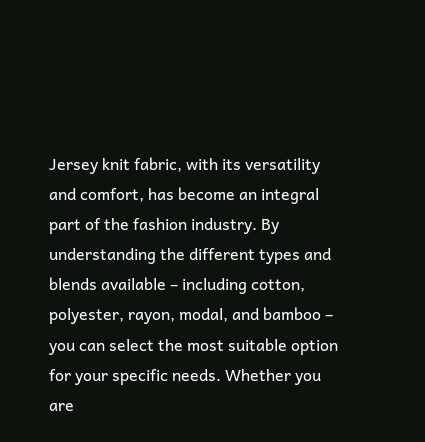Jersey knit fabric, with its versatility and comfort, has become an integral part of the fashion industry. By understanding the different types and blends available – including cotton, polyester, rayon, modal, and bamboo – you can select the most suitable option for your specific needs. Whether you are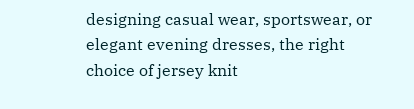designing casual wear, sportswear, or elegant evening dresses, the right choice of jersey knit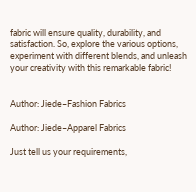fabric will ensure quality, durability, and satisfaction. So, explore the various options, experiment with different blends, and unleash your creativity with this remarkable fabric!


Author: Jiede–Fashion Fabrics

Author: Jiede–Apparel Fabrics

Just tell us your requirements,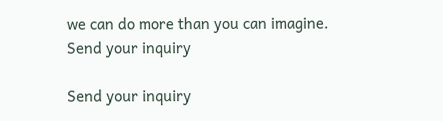we can do more than you can imagine.
Send your inquiry

Send your inquiry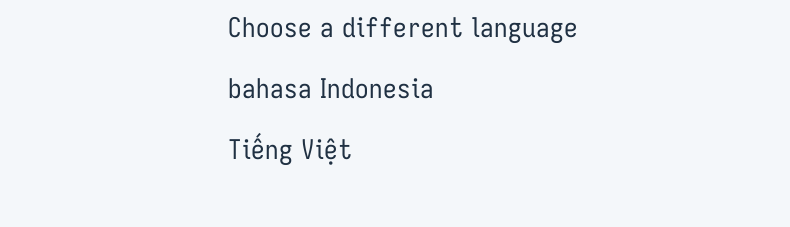Choose a different language
bahasa Indonesia
Tiếng Việt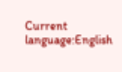Current language:English